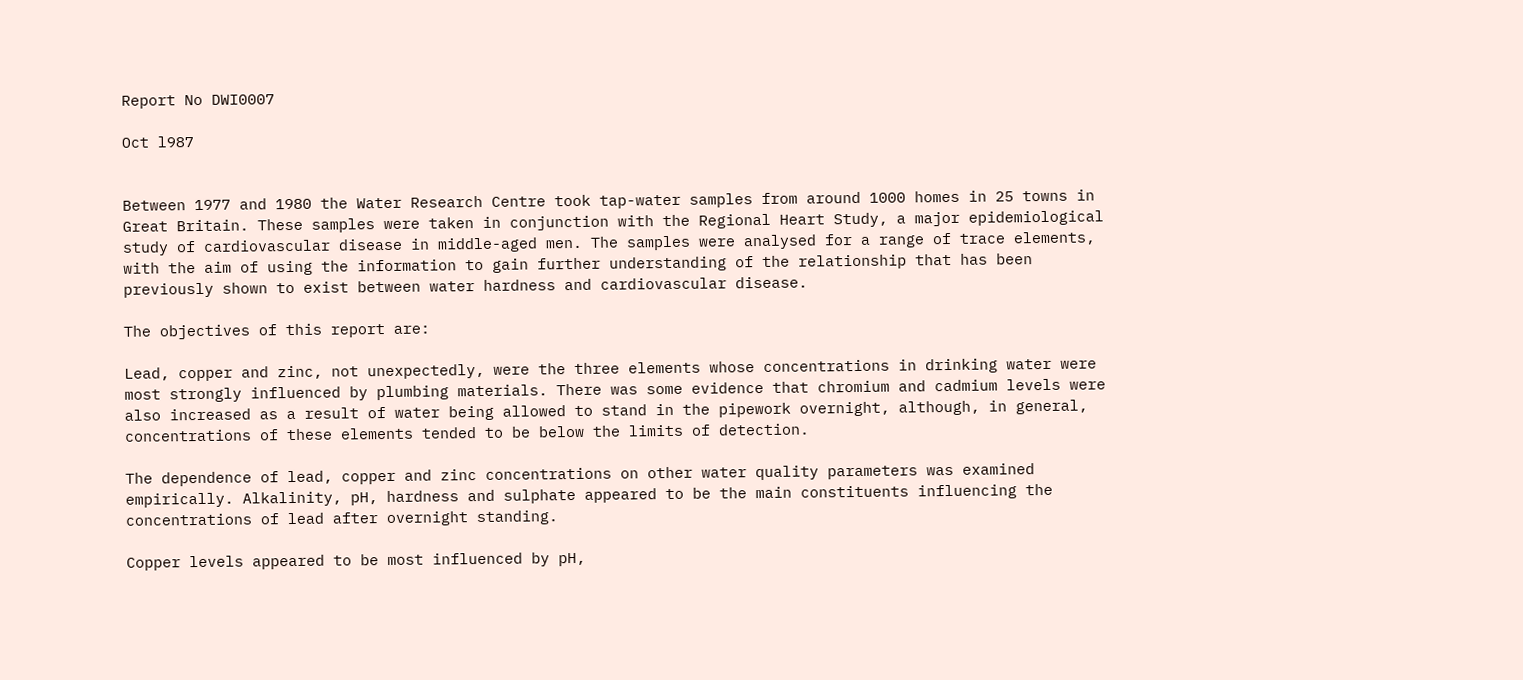Report No DWI0007

Oct l987


Between 1977 and 1980 the Water Research Centre took tap-water samples from around 1000 homes in 25 towns in Great Britain. These samples were taken in conjunction with the Regional Heart Study, a major epidemiological study of cardiovascular disease in middle-aged men. The samples were analysed for a range of trace elements, with the aim of using the information to gain further understanding of the relationship that has been previously shown to exist between water hardness and cardiovascular disease.

The objectives of this report are:

Lead, copper and zinc, not unexpectedly, were the three elements whose concentrations in drinking water were most strongly influenced by plumbing materials. There was some evidence that chromium and cadmium levels were also increased as a result of water being allowed to stand in the pipework overnight, although, in general, concentrations of these elements tended to be below the limits of detection.

The dependence of lead, copper and zinc concentrations on other water quality parameters was examined empirically. Alkalinity, pH, hardness and sulphate appeared to be the main constituents influencing the concentrations of lead after overnight standing.

Copper levels appeared to be most influenced by pH,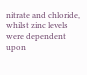nitrate and chloride, whilst zinc levels were dependent upon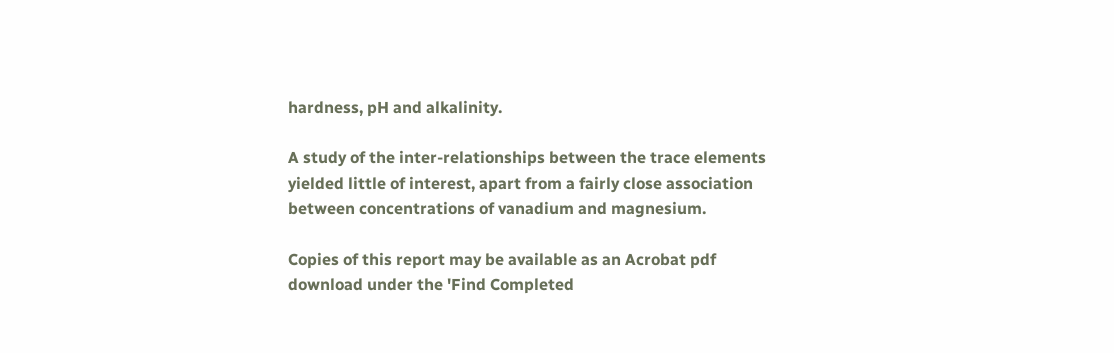hardness, pH and alkalinity.

A study of the inter-relationships between the trace elements yielded little of interest, apart from a fairly close association between concentrations of vanadium and magnesium.

Copies of this report may be available as an Acrobat pdf download under the 'Find Completed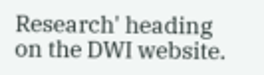Research' heading on the DWI website.